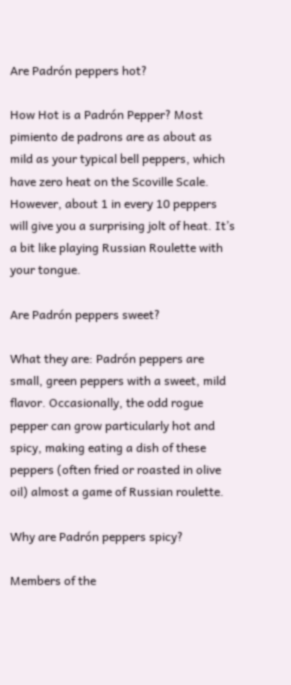Are Padrón peppers hot?

How Hot is a Padrón Pepper? Most pimiento de padrons are as about as mild as your typical bell peppers, which have zero heat on the Scoville Scale. However, about 1 in every 10 peppers will give you a surprising jolt of heat. It’s a bit like playing Russian Roulette with your tongue.

Are Padrón peppers sweet?

What they are: Padrón peppers are small, green peppers with a sweet, mild flavor. Occasionally, the odd rogue pepper can grow particularly hot and spicy, making eating a dish of these peppers (often fried or roasted in olive oil) almost a game of Russian roulette.

Why are Padrón peppers spicy?

Members of the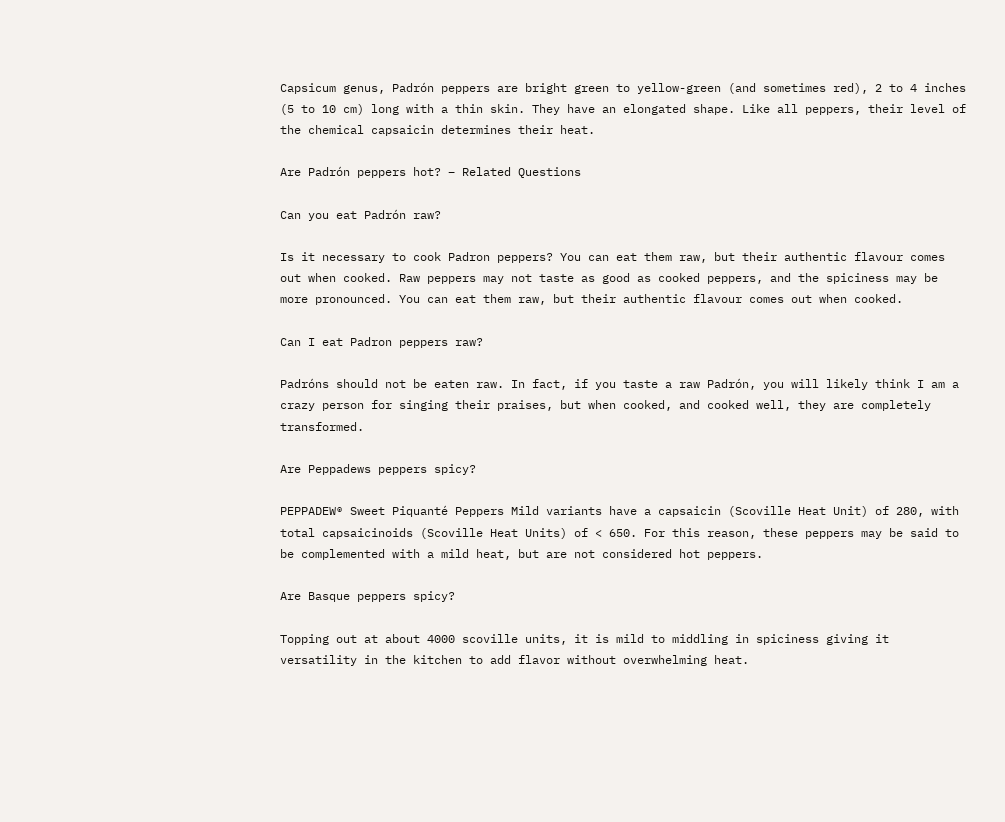Capsicum genus, Padrón peppers are bright green to yellow-green (and sometimes red), 2 to 4 inches (5 to 10 cm) long with a thin skin. They have an elongated shape. Like all peppers, their level of the chemical capsaicin determines their heat.

Are Padrón peppers hot? – Related Questions

Can you eat Padrón raw?

Is it necessary to cook Padron peppers? You can eat them raw, but their authentic flavour comes out when cooked. Raw peppers may not taste as good as cooked peppers, and the spiciness may be more pronounced. You can eat them raw, but their authentic flavour comes out when cooked.

Can I eat Padron peppers raw?

Padróns should not be eaten raw. In fact, if you taste a raw Padrón, you will likely think I am a crazy person for singing their praises, but when cooked, and cooked well, they are completely transformed.

Are Peppadews peppers spicy?

PEPPADEW® Sweet Piquanté Peppers Mild variants have a capsaicin (Scoville Heat Unit) of 280, with total capsaicinoids (Scoville Heat Units) of < 650. For this reason, these peppers may be said to be complemented with a mild heat, but are not considered hot peppers.

Are Basque peppers spicy?

Topping out at about 4000 scoville units, it is mild to middling in spiciness giving it versatility in the kitchen to add flavor without overwhelming heat.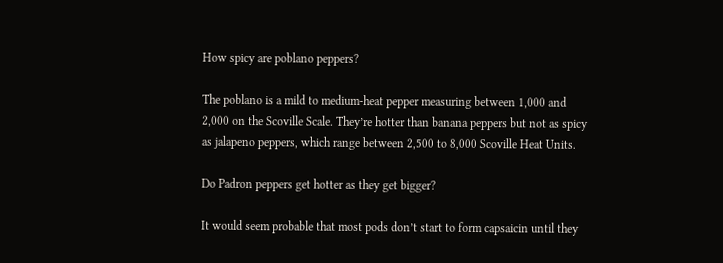How spicy are poblano peppers?

The poblano is a mild to medium-heat pepper measuring between 1,000 and 2,000 on the Scoville Scale. They’re hotter than banana peppers but not as spicy as jalapeno peppers, which range between 2,500 to 8,000 Scoville Heat Units.

Do Padron peppers get hotter as they get bigger?

It would seem probable that most pods don’t start to form capsaicin until they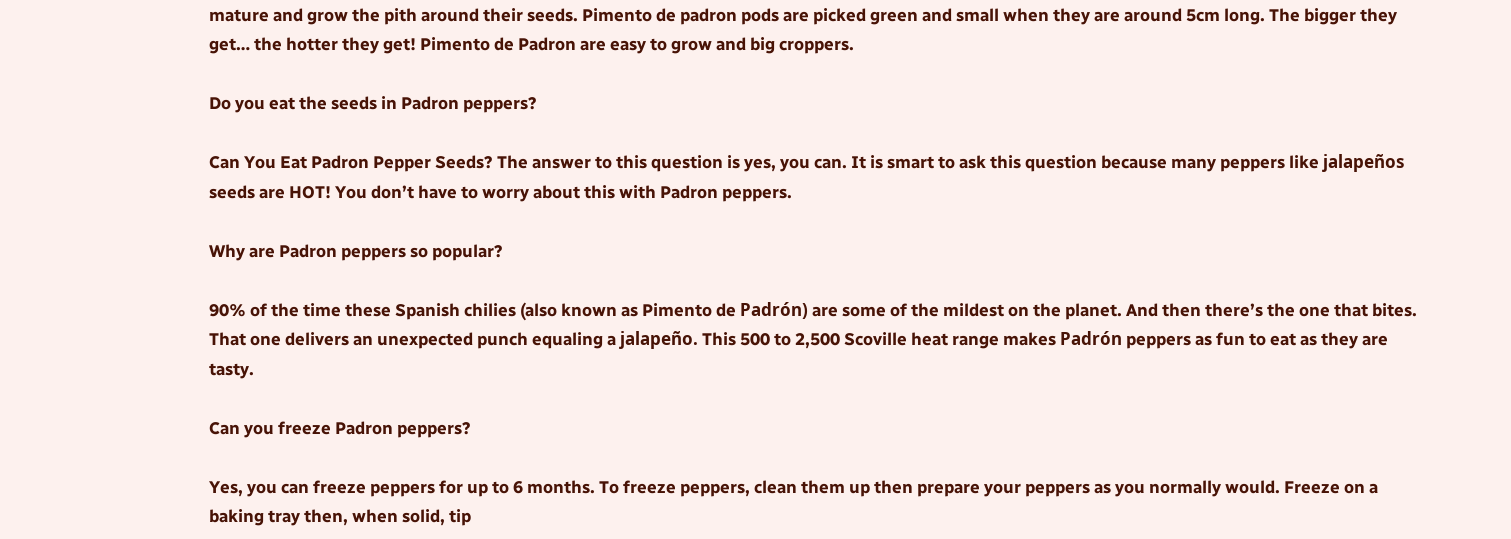mature and grow the pith around their seeds. Pimento de padron pods are picked green and small when they are around 5cm long. The bigger they get… the hotter they get! Pimento de Padron are easy to grow and big croppers.

Do you eat the seeds in Padron peppers?

Can You Eat Padron Pepper Seeds? The answer to this question is yes, you can. It is smart to ask this question because many peppers like jalapeños seeds are HOT! You don’t have to worry about this with Padron peppers.

Why are Padron peppers so popular?

90% of the time these Spanish chilies (also known as Pimento de Padrón) are some of the mildest on the planet. And then there’s the one that bites. That one delivers an unexpected punch equaling a jalapeño. This 500 to 2,500 Scoville heat range makes Padrón peppers as fun to eat as they are tasty.

Can you freeze Padron peppers?

Yes, you can freeze peppers for up to 6 months. To freeze peppers, clean them up then prepare your peppers as you normally would. Freeze on a baking tray then, when solid, tip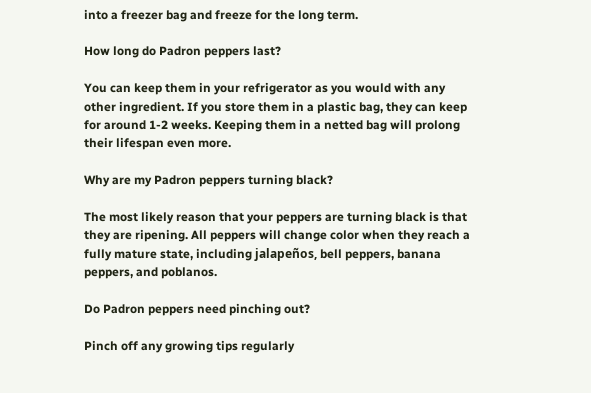into a freezer bag and freeze for the long term.

How long do Padron peppers last?

You can keep them in your refrigerator as you would with any other ingredient. If you store them in a plastic bag, they can keep for around 1-2 weeks. Keeping them in a netted bag will prolong their lifespan even more.

Why are my Padron peppers turning black?

The most likely reason that your peppers are turning black is that they are ripening. All peppers will change color when they reach a fully mature state, including jalapeños, bell peppers, banana peppers, and poblanos.

Do Padron peppers need pinching out?

Pinch off any growing tips regularly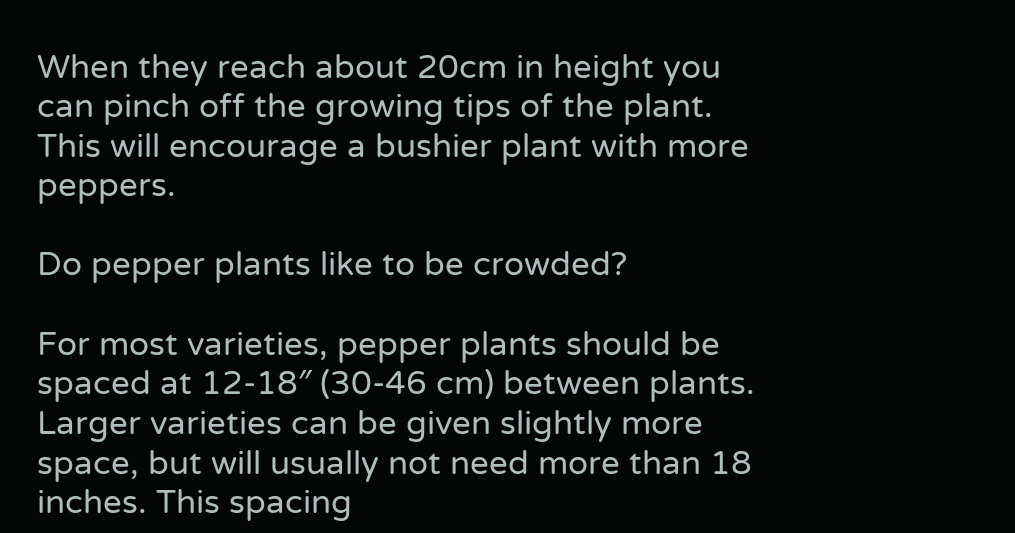When they reach about 20cm in height you can pinch off the growing tips of the plant. This will encourage a bushier plant with more peppers.

Do pepper plants like to be crowded?

For most varieties, pepper plants should be spaced at 12-18″ (30-46 cm) between plants. Larger varieties can be given slightly more space, but will usually not need more than 18 inches. This spacing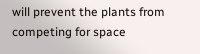will prevent the plants from competing for space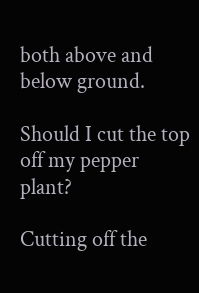both above and below ground.

Should I cut the top off my pepper plant?

Cutting off the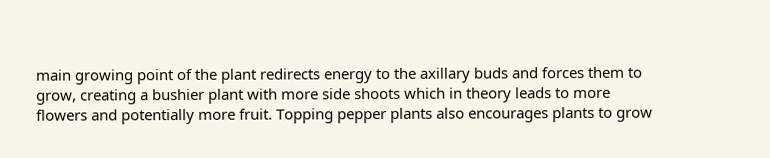main growing point of the plant redirects energy to the axillary buds and forces them to grow, creating a bushier plant with more side shoots which in theory leads to more flowers and potentially more fruit. Topping pepper plants also encourages plants to grow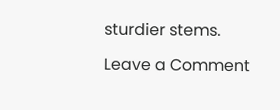sturdier stems.

Leave a Comment